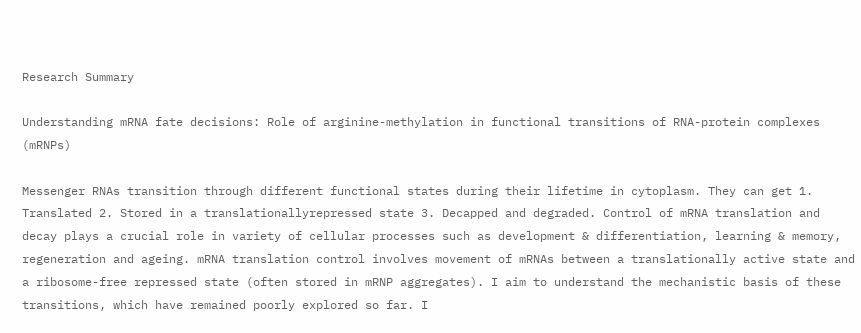Research Summary

Understanding mRNA fate decisions: Role of arginine-methylation in functional transitions of RNA-protein complexes (mRNPs)

Messenger RNAs transition through different functional states during their lifetime in cytoplasm. They can get 1. Translated 2. Stored in a translationallyrepressed state 3. Decapped and degraded. Control of mRNA translation and decay plays a crucial role in variety of cellular processes such as development & differentiation, learning & memory, regeneration and ageing. mRNA translation control involves movement of mRNAs between a translationally active state and a ribosome-free repressed state (often stored in mRNP aggregates). I aim to understand the mechanistic basis of these transitions, which have remained poorly explored so far. I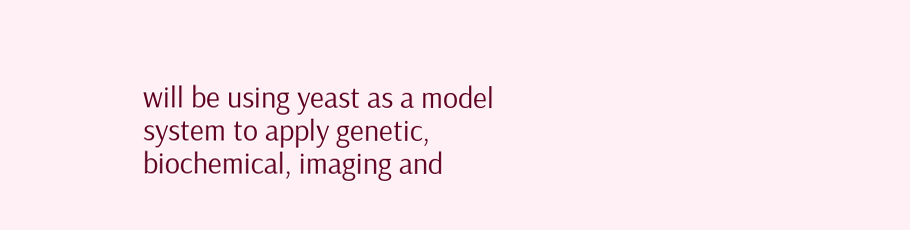will be using yeast as a model system to apply genetic, biochemical, imaging and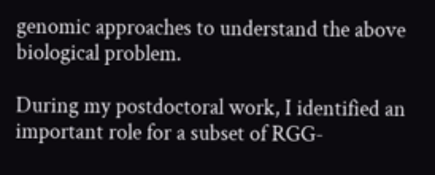genomic approaches to understand the above biological problem.

During my postdoctoral work, I identified an important role for a subset of RGG-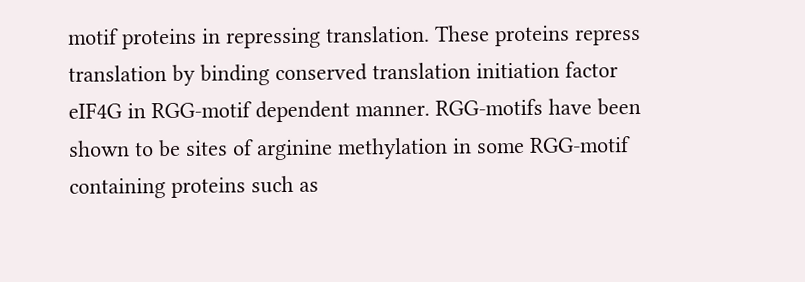motif proteins in repressing translation. These proteins repress translation by binding conserved translation initiation factor eIF4G in RGG-motif dependent manner. RGG-motifs have been shown to be sites of arginine methylation in some RGG-motif containing proteins such as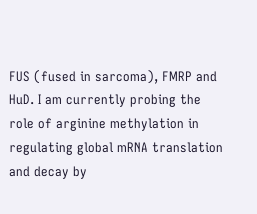FUS (fused in sarcoma), FMRP and HuD. I am currently probing the role of arginine methylation in regulating global mRNA translation and decay by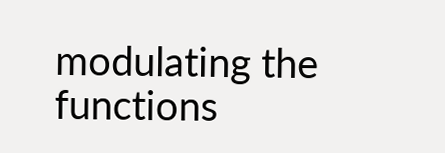modulating the functions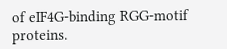of eIF4G-binding RGG-motif proteins.